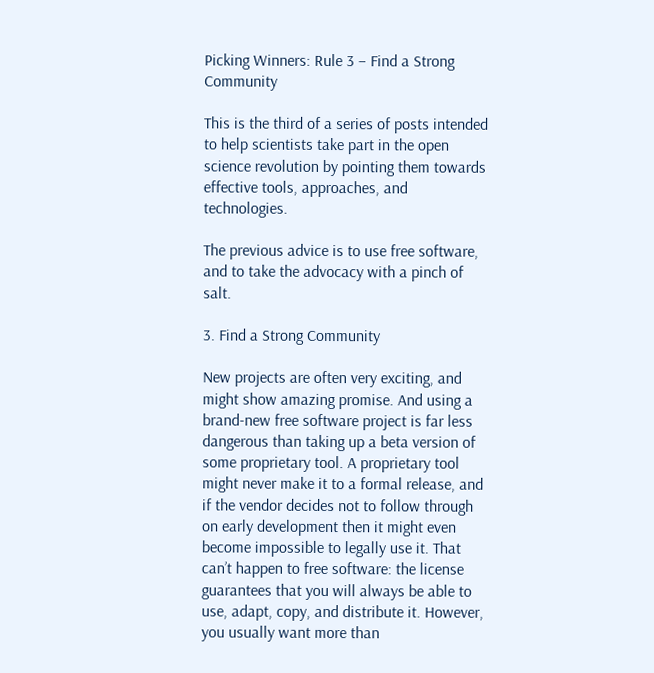Picking Winners: Rule 3 – Find a Strong Community

This is the third of a series of posts intended to help scientists take part in the open science revolution by pointing them towards effective tools, approaches, and technologies.

The previous advice is to use free software, and to take the advocacy with a pinch of salt.

3. Find a Strong Community

New projects are often very exciting, and might show amazing promise. And using a brand-new free software project is far less dangerous than taking up a beta version of some proprietary tool. A proprietary tool might never make it to a formal release, and if the vendor decides not to follow through on early development then it might even become impossible to legally use it. That can’t happen to free software: the license guarantees that you will always be able to use, adapt, copy, and distribute it. However, you usually want more than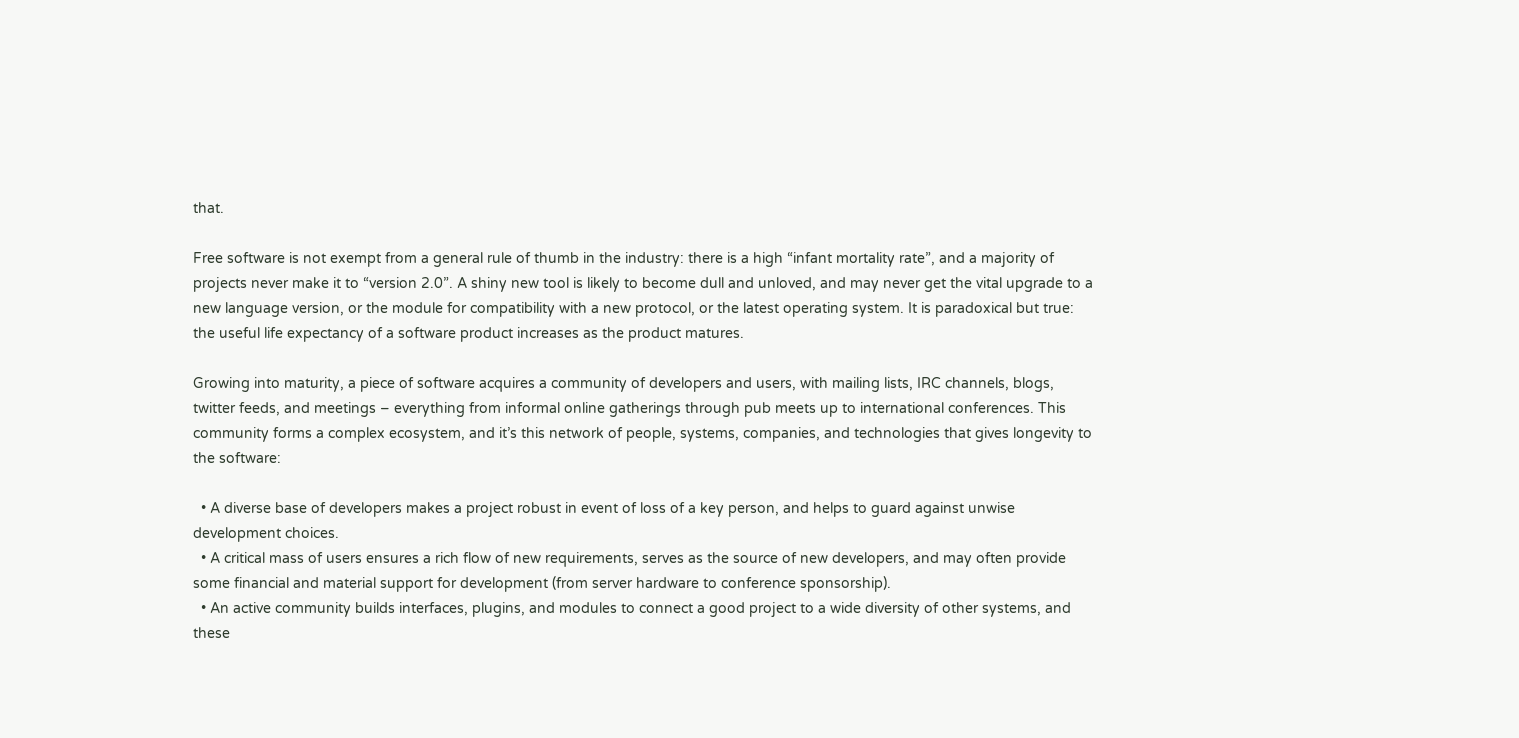that.

Free software is not exempt from a general rule of thumb in the industry: there is a high “infant mortality rate”, and a majority of projects never make it to “version 2.0”. A shiny new tool is likely to become dull and unloved, and may never get the vital upgrade to a new language version, or the module for compatibility with a new protocol, or the latest operating system. It is paradoxical but true: the useful life expectancy of a software product increases as the product matures.

Growing into maturity, a piece of software acquires a community of developers and users, with mailing lists, IRC channels, blogs, twitter feeds, and meetings – everything from informal online gatherings through pub meets up to international conferences. This community forms a complex ecosystem, and it’s this network of people, systems, companies, and technologies that gives longevity to the software:

  • A diverse base of developers makes a project robust in event of loss of a key person, and helps to guard against unwise development choices.
  • A critical mass of users ensures a rich flow of new requirements, serves as the source of new developers, and may often provide some financial and material support for development (from server hardware to conference sponsorship).
  • An active community builds interfaces, plugins, and modules to connect a good project to a wide diversity of other systems, and these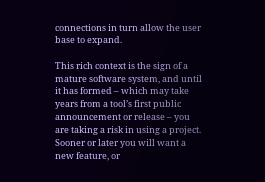connections in turn allow the user base to expand.

This rich context is the sign of a mature software system, and until it has formed – which may take years from a tool’s first public announcement or release – you are taking a risk in using a project. Sooner or later you will want a new feature, or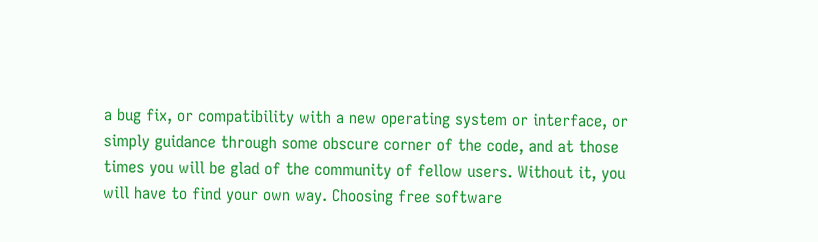a bug fix, or compatibility with a new operating system or interface, or simply guidance through some obscure corner of the code, and at those times you will be glad of the community of fellow users. Without it, you will have to find your own way. Choosing free software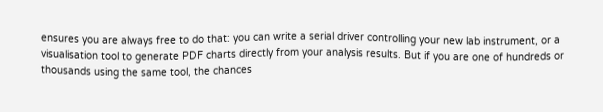ensures you are always free to do that: you can write a serial driver controlling your new lab instrument, or a visualisation tool to generate PDF charts directly from your analysis results. But if you are one of hundreds or thousands using the same tool, the chances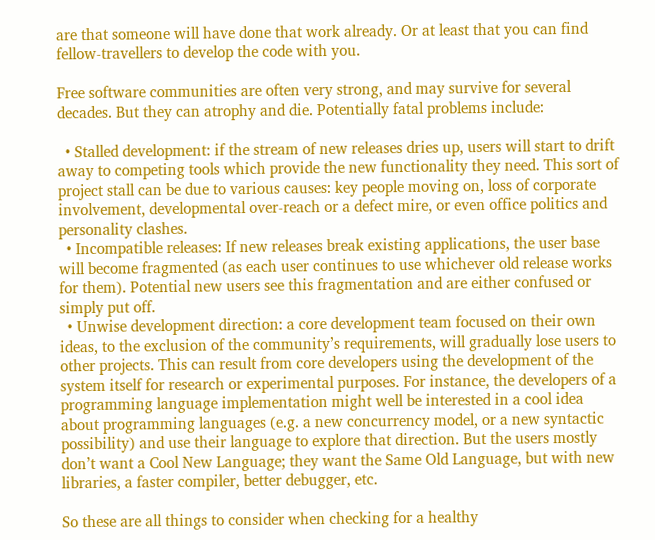are that someone will have done that work already. Or at least that you can find fellow-travellers to develop the code with you.

Free software communities are often very strong, and may survive for several decades. But they can atrophy and die. Potentially fatal problems include:

  • Stalled development: if the stream of new releases dries up, users will start to drift away to competing tools which provide the new functionality they need. This sort of project stall can be due to various causes: key people moving on, loss of corporate involvement, developmental over-reach or a defect mire, or even office politics and personality clashes.
  • Incompatible releases: If new releases break existing applications, the user base will become fragmented (as each user continues to use whichever old release works for them). Potential new users see this fragmentation and are either confused or simply put off.
  • Unwise development direction: a core development team focused on their own ideas, to the exclusion of the community’s requirements, will gradually lose users to other projects. This can result from core developers using the development of the system itself for research or experimental purposes. For instance, the developers of a programming language implementation might well be interested in a cool idea about programming languages (e.g. a new concurrency model, or a new syntactic possibility) and use their language to explore that direction. But the users mostly don’t want a Cool New Language; they want the Same Old Language, but with new libraries, a faster compiler, better debugger, etc.

So these are all things to consider when checking for a healthy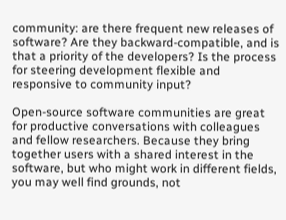community: are there frequent new releases of software? Are they backward-compatible, and is that a priority of the developers? Is the process for steering development flexible and responsive to community input?

Open-source software communities are great for productive conversations with colleagues and fellow researchers. Because they bring together users with a shared interest in the software, but who might work in different fields, you may well find grounds, not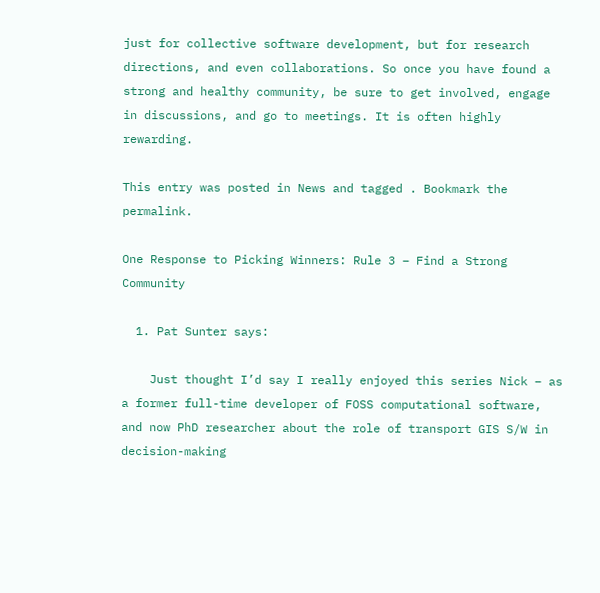just for collective software development, but for research directions, and even collaborations. So once you have found a strong and healthy community, be sure to get involved, engage in discussions, and go to meetings. It is often highly rewarding.

This entry was posted in News and tagged . Bookmark the permalink.

One Response to Picking Winners: Rule 3 – Find a Strong Community

  1. Pat Sunter says:

    Just thought I’d say I really enjoyed this series Nick – as a former full-time developer of FOSS computational software, and now PhD researcher about the role of transport GIS S/W in decision-making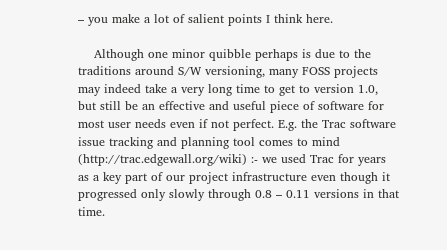– you make a lot of salient points I think here.

    Although one minor quibble perhaps is due to the traditions around S/W versioning, many FOSS projects may indeed take a very long time to get to version 1.0, but still be an effective and useful piece of software for most user needs even if not perfect. E.g. the Trac software issue tracking and planning tool comes to mind (http://trac.edgewall.org/wiki) :- we used Trac for years as a key part of our project infrastructure even though it progressed only slowly through 0.8 – 0.11 versions in that time.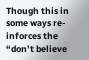Though this in some ways re-inforces the “don’t believe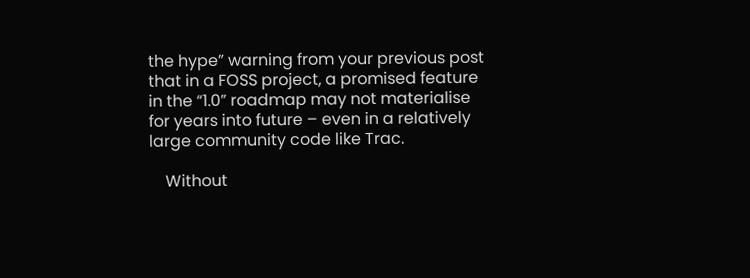the hype” warning from your previous post that in a FOSS project, a promised feature in the “1.0” roadmap may not materialise for years into future – even in a relatively large community code like Trac.

    Without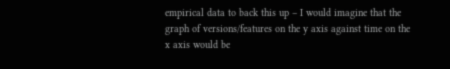empirical data to back this up – I would imagine that the graph of versions/features on the y axis against time on the x axis would be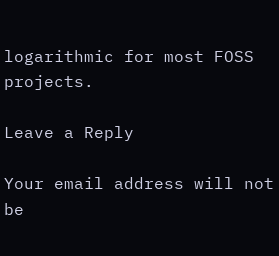logarithmic for most FOSS projects.

Leave a Reply

Your email address will not be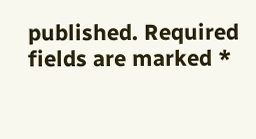published. Required fields are marked *